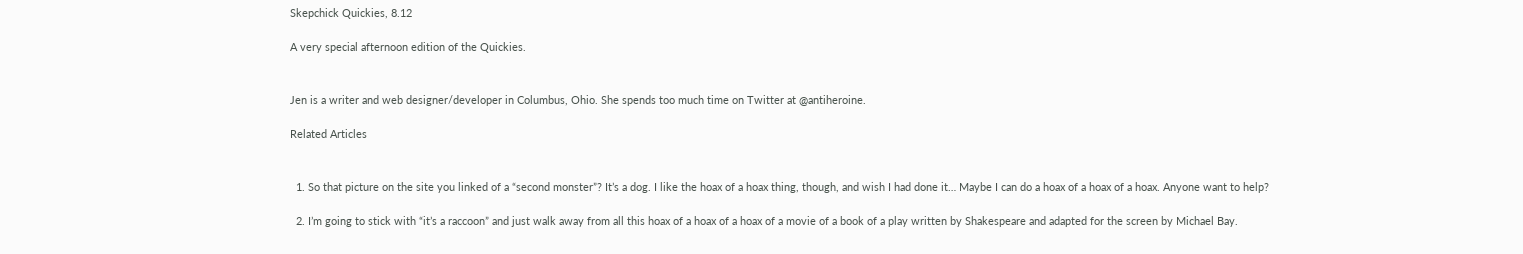Skepchick Quickies, 8.12

A very special afternoon edition of the Quickies.


Jen is a writer and web designer/developer in Columbus, Ohio. She spends too much time on Twitter at @antiheroine.

Related Articles


  1. So that picture on the site you linked of a “second monster”? It’s a dog. I like the hoax of a hoax thing, though, and wish I had done it… Maybe I can do a hoax of a hoax of a hoax. Anyone want to help?

  2. I’m going to stick with “it’s a raccoon” and just walk away from all this hoax of a hoax of a hoax of a movie of a book of a play written by Shakespeare and adapted for the screen by Michael Bay.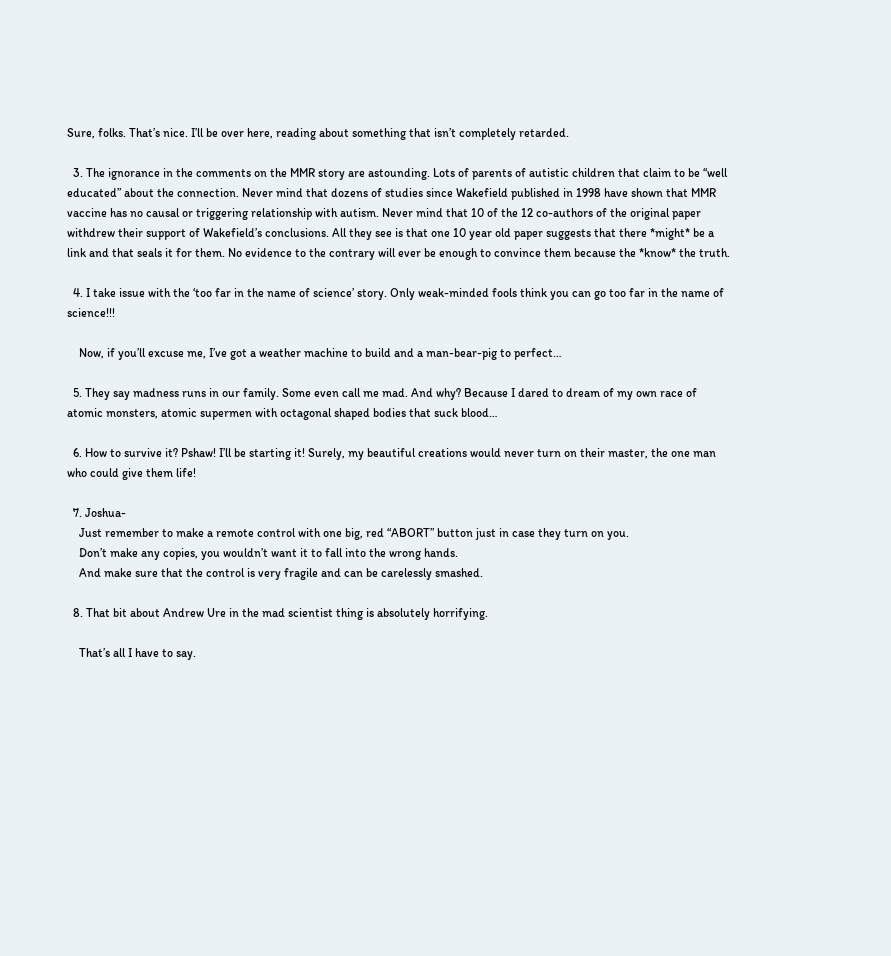Sure, folks. That’s nice. I’ll be over here, reading about something that isn’t completely retarded.

  3. The ignorance in the comments on the MMR story are astounding. Lots of parents of autistic children that claim to be “well educated” about the connection. Never mind that dozens of studies since Wakefield published in 1998 have shown that MMR vaccine has no causal or triggering relationship with autism. Never mind that 10 of the 12 co-authors of the original paper withdrew their support of Wakefield’s conclusions. All they see is that one 10 year old paper suggests that there *might* be a link and that seals it for them. No evidence to the contrary will ever be enough to convince them because the *know* the truth.

  4. I take issue with the ‘too far in the name of science’ story. Only weak-minded fools think you can go too far in the name of science!!!

    Now, if you’ll excuse me, I’ve got a weather machine to build and a man-bear-pig to perfect…

  5. They say madness runs in our family. Some even call me mad. And why? Because I dared to dream of my own race of atomic monsters, atomic supermen with octagonal shaped bodies that suck blood…

  6. How to survive it? Pshaw! I’ll be starting it! Surely, my beautiful creations would never turn on their master, the one man who could give them life!

  7. Joshua-
    Just remember to make a remote control with one big, red “ABORT” button just in case they turn on you.
    Don’t make any copies, you wouldn’t want it to fall into the wrong hands.
    And make sure that the control is very fragile and can be carelessly smashed.

  8. That bit about Andrew Ure in the mad scientist thing is absolutely horrifying.

    That’s all I have to say.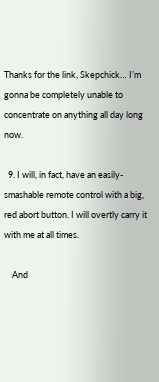Thanks for the link, Skepchick… I’m gonna be completely unable to concentrate on anything all day long now.

  9. I will, in fact, have an easily-smashable remote control with a big, red abort button. I will overtly carry it with me at all times.

    And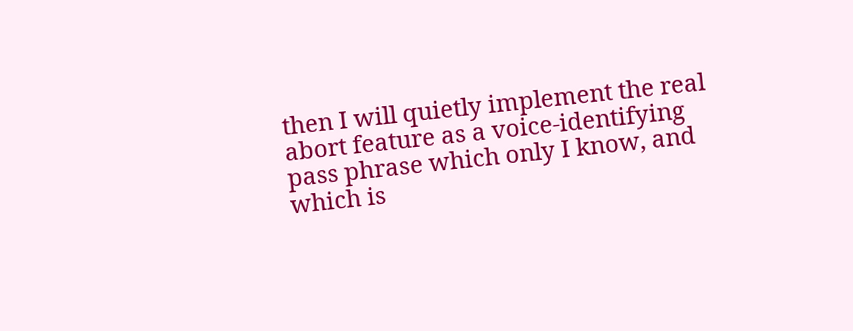then I will quietly implement the real abort feature as a voice-identifying pass phrase which only I know, and which is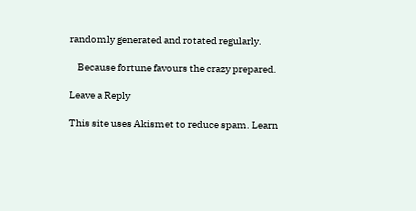randomly generated and rotated regularly.

    Because fortune favours the crazy prepared.

Leave a Reply

This site uses Akismet to reduce spam. Learn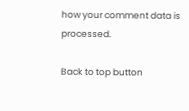how your comment data is processed.

Back to top button